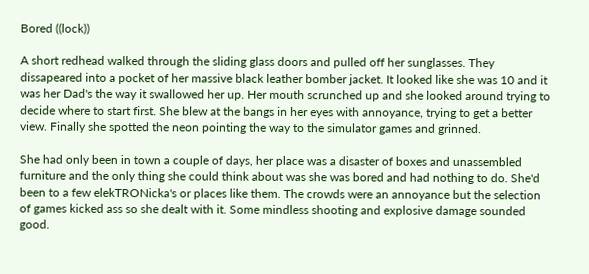Bored ((lock))

A short redhead walked through the sliding glass doors and pulled off her sunglasses. They dissapeared into a pocket of her massive black leather bomber jacket. It looked like she was 10 and it was her Dad's the way it swallowed her up. Her mouth scrunched up and she looked around trying to decide where to start first. She blew at the bangs in her eyes with annoyance, trying to get a better view. Finally she spotted the neon pointing the way to the simulator games and grinned.

She had only been in town a couple of days, her place was a disaster of boxes and unassembled furniture and the only thing she could think about was she was bored and had nothing to do. She'd been to a few elekTRONicka's or places like them. The crowds were an annoyance but the selection of games kicked ass so she dealt with it. Some mindless shooting and explosive damage sounded good.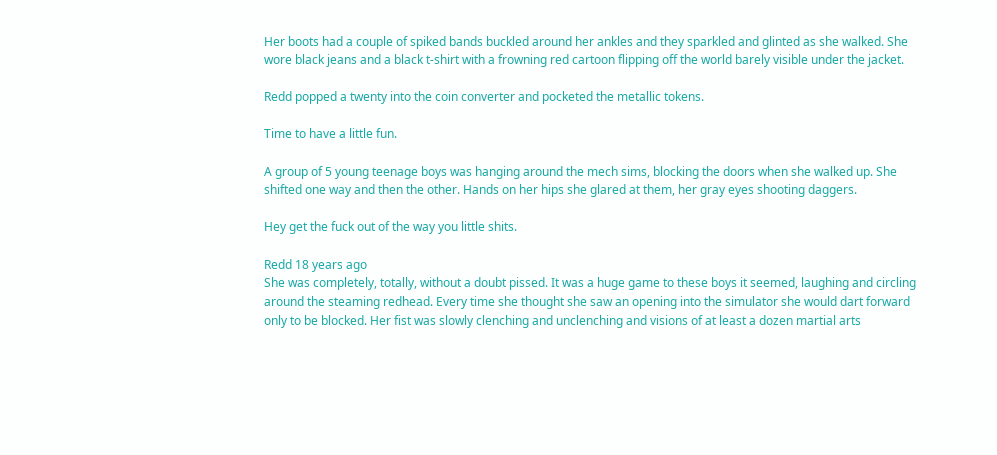Her boots had a couple of spiked bands buckled around her ankles and they sparkled and glinted as she walked. She wore black jeans and a black t-shirt with a frowning red cartoon flipping off the world barely visible under the jacket.

Redd popped a twenty into the coin converter and pocketed the metallic tokens.

Time to have a little fun.

A group of 5 young teenage boys was hanging around the mech sims, blocking the doors when she walked up. She shifted one way and then the other. Hands on her hips she glared at them, her gray eyes shooting daggers.

Hey get the fuck out of the way you little shits.

Redd 18 years ago
She was completely, totally, without a doubt pissed. It was a huge game to these boys it seemed, laughing and circling around the steaming redhead. Every time she thought she saw an opening into the simulator she would dart forward only to be blocked. Her fist was slowly clenching and unclenching and visions of at least a dozen martial arts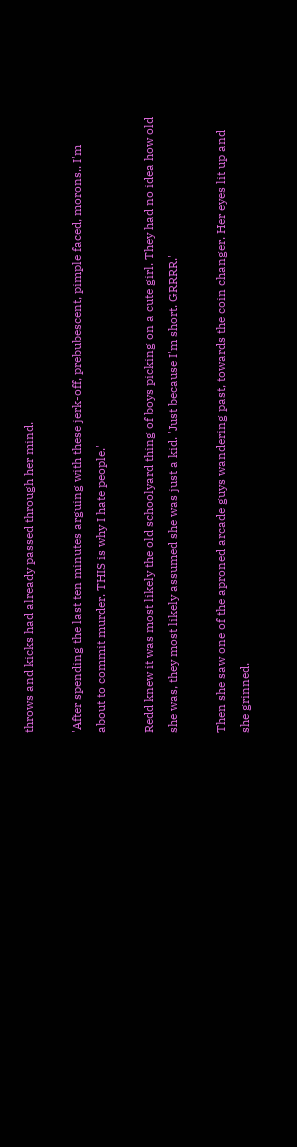throws and kicks had already passed through her mind.

'After spending the last ten minutes arguing with these jerk-off, prebubescent, pimple faced, morons.. I'm about to commit murder. THIS is why I hate people.'

Redd knew it was most likely the old schoolyard thing of boys picking on a cute girl. They had no idea how old she was, they most likely assumed she was just a kid. 'Just because I'm short. GRRRR.'

Then she saw one of the aproned arcade guys wandering past, towards the coin changer. Her eyes lit up and she grinned.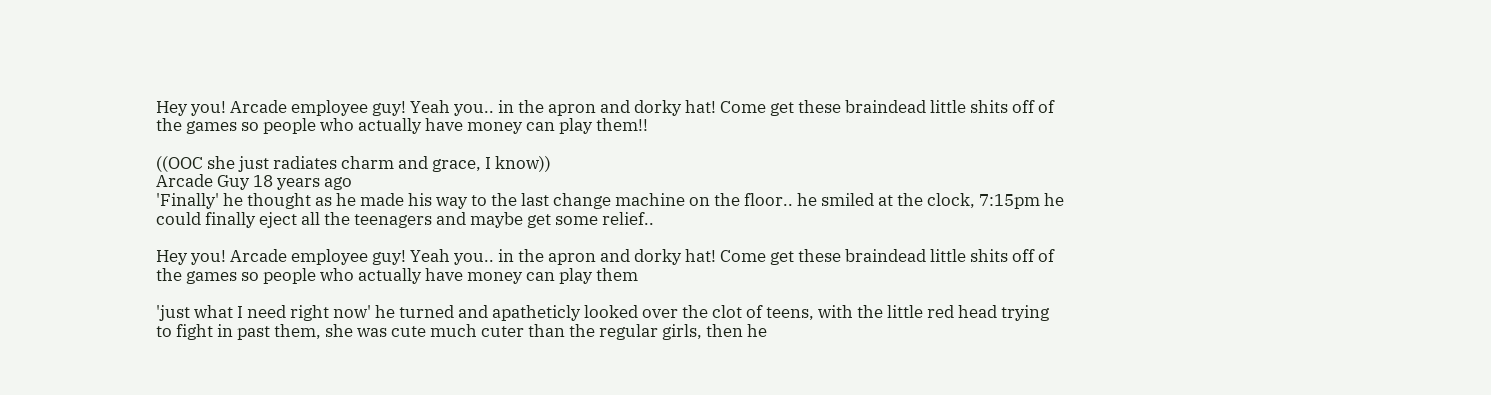Hey you! Arcade employee guy! Yeah you.. in the apron and dorky hat! Come get these braindead little shits off of the games so people who actually have money can play them!!

((OOC she just radiates charm and grace, I know))
Arcade Guy 18 years ago
'Finally' he thought as he made his way to the last change machine on the floor.. he smiled at the clock, 7:15pm he could finally eject all the teenagers and maybe get some relief..

Hey you! Arcade employee guy! Yeah you.. in the apron and dorky hat! Come get these braindead little shits off of the games so people who actually have money can play them

'just what I need right now' he turned and apatheticly looked over the clot of teens, with the little red head trying to fight in past them, she was cute much cuter than the regular girls, then he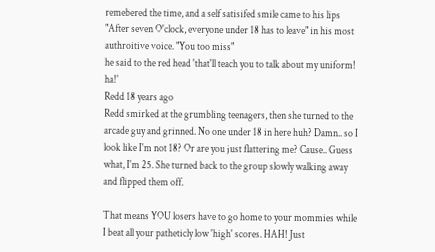remebered the time, and a self satisifed smile came to his lips
"After seven O'clock, everyone under 18 has to leave" in his most authroitive voice. "You too miss"
he said to the red head 'that'll teach you to talk about my uniform! ha!'
Redd 18 years ago
Redd smirked at the grumbling teenagers, then she turned to the arcade guy and grinned. No one under 18 in here huh? Damn.. so I look like I'm not 18? Or are you just flattering me? Cause.. Guess what, I'm 25. She turned back to the group slowly walking away and flipped them off.

That means YOU losers have to go home to your mommies while I beat all your patheticly low 'high' scores. HAH! Just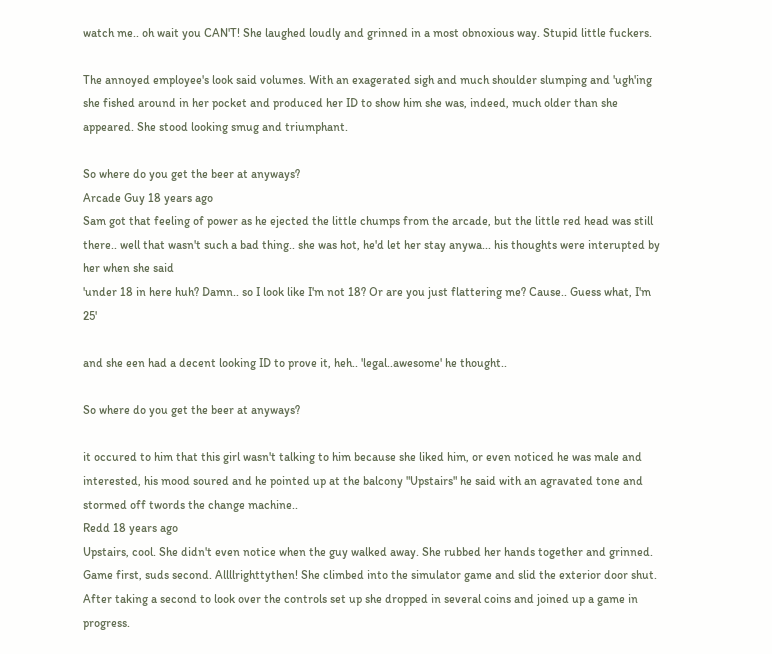watch me.. oh wait you CAN'T! She laughed loudly and grinned in a most obnoxious way. Stupid little fuckers.

The annoyed employee's look said volumes. With an exagerated sigh and much shoulder slumping and 'ugh'ing she fished around in her pocket and produced her ID to show him she was, indeed, much older than she appeared. She stood looking smug and triumphant.

So where do you get the beer at anyways?
Arcade Guy 18 years ago
Sam got that feeling of power as he ejected the little chumps from the arcade, but the little red head was still there.. well that wasn't such a bad thing.. she was hot, he'd let her stay anywa... his thoughts were interupted by her when she said
'under 18 in here huh? Damn.. so I look like I'm not 18? Or are you just flattering me? Cause.. Guess what, I'm 25'

and she een had a decent looking ID to prove it, heh.. 'legal..awesome' he thought..

So where do you get the beer at anyways?

it occured to him that this girl wasn't talking to him because she liked him, or even noticed he was male and interested, his mood soured and he pointed up at the balcony "Upstairs" he said with an agravated tone and stormed off twords the change machine..
Redd 18 years ago
Upstairs, cool. She didn't even notice when the guy walked away. She rubbed her hands together and grinned. Game first, suds second. Allllrighttythen! She climbed into the simulator game and slid the exterior door shut. After taking a second to look over the controls set up she dropped in several coins and joined up a game in progress.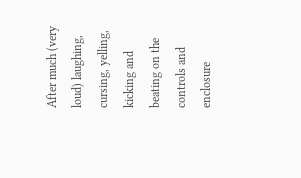After much (very loud) laughing, cursing, yelling, kicking and beating on the controls and enclosure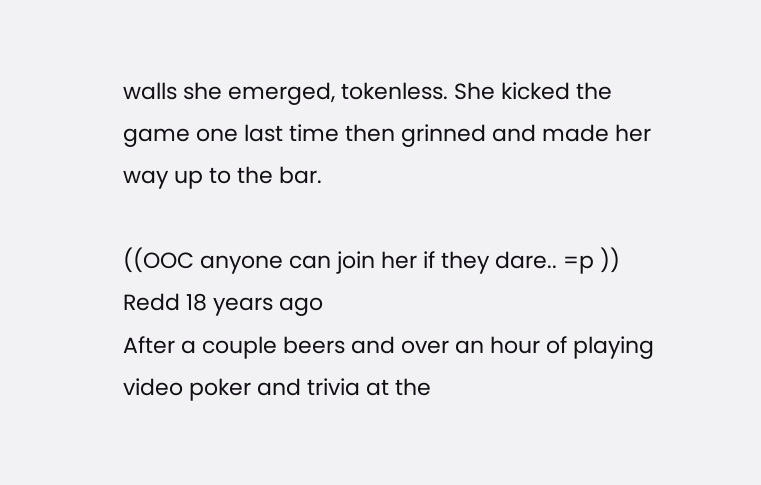walls she emerged, tokenless. She kicked the game one last time then grinned and made her way up to the bar.

((OOC anyone can join her if they dare.. =p ))
Redd 18 years ago
After a couple beers and over an hour of playing video poker and trivia at the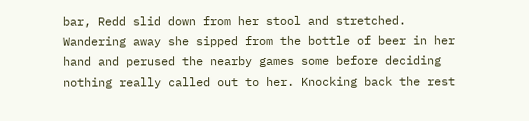bar, Redd slid down from her stool and stretched. Wandering away she sipped from the bottle of beer in her hand and perused the nearby games some before deciding nothing really called out to her. Knocking back the rest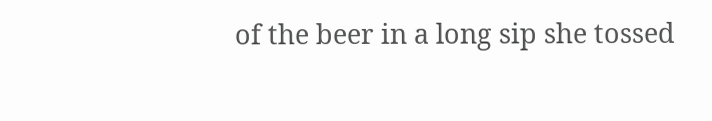of the beer in a long sip she tossed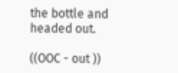the bottle and headed out.

((OOC - out ))